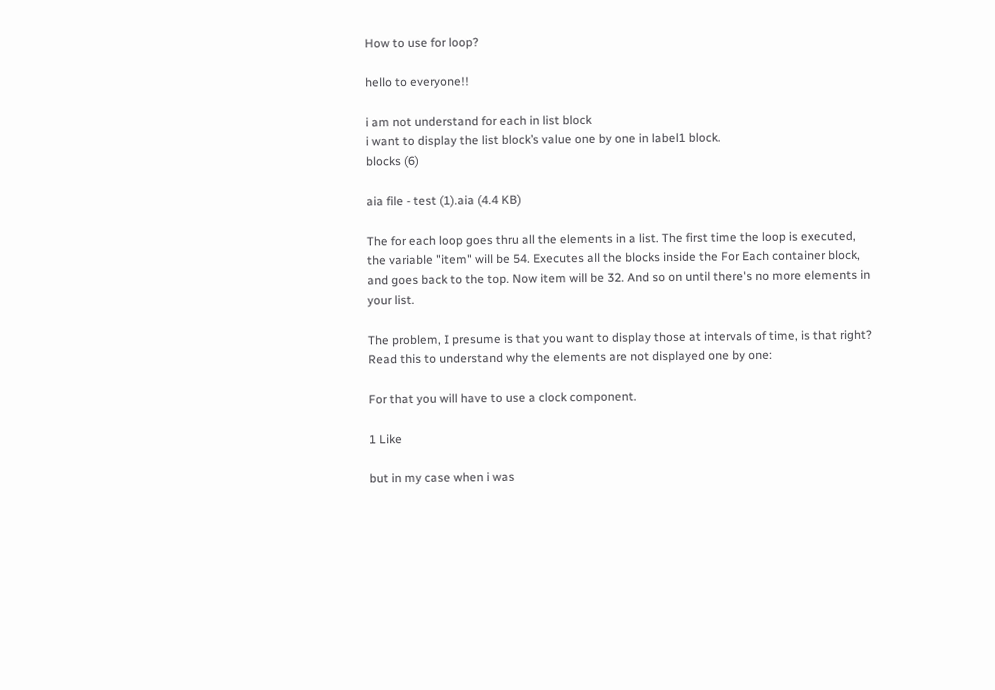How to use for loop?

hello to everyone!!

i am not understand for each in list block
i want to display the list block’s value one by one in label1 block.
blocks (6)

aia file - test (1).aia (4.4 KB)

The for each loop goes thru all the elements in a list. The first time the loop is executed, the variable "item" will be 54. Executes all the blocks inside the For Each container block, and goes back to the top. Now item will be 32. And so on until there's no more elements in your list.

The problem, I presume is that you want to display those at intervals of time, is that right?
Read this to understand why the elements are not displayed one by one:

For that you will have to use a clock component.

1 Like

but in my case when i was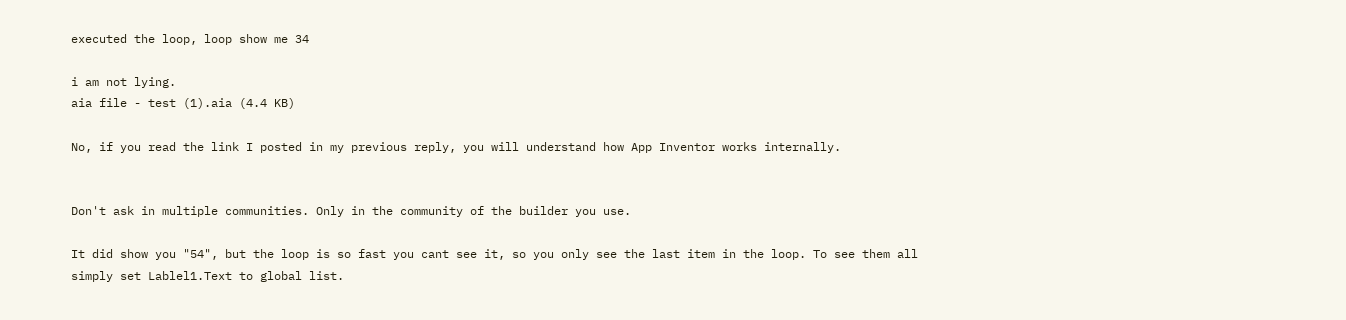executed the loop, loop show me 34

i am not lying.
aia file - test (1).aia (4.4 KB)

No, if you read the link I posted in my previous reply, you will understand how App Inventor works internally.


Don't ask in multiple communities. Only in the community of the builder you use.

It did show you "54", but the loop is so fast you cant see it, so you only see the last item in the loop. To see them all simply set Lablel1.Text to global list.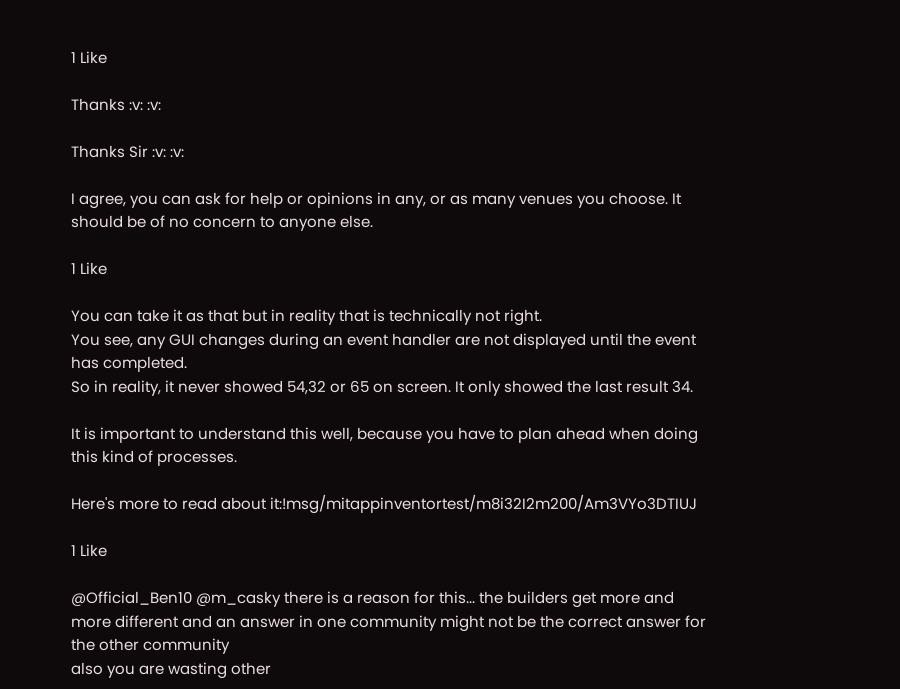1 Like

Thanks :v: :v:

Thanks Sir :v: :v:

I agree, you can ask for help or opinions in any, or as many venues you choose. It should be of no concern to anyone else.

1 Like

You can take it as that but in reality that is technically not right.
You see, any GUI changes during an event handler are not displayed until the event has completed.
So in reality, it never showed 54,32 or 65 on screen. It only showed the last result 34.

It is important to understand this well, because you have to plan ahead when doing this kind of processes.

Here's more to read about it:!msg/mitappinventortest/m8i32I2m200/Am3VYo3DTIUJ

1 Like

@Official_Ben10 @m_casky there is a reason for this... the builders get more and more different and an answer in one community might not be the correct answer for the other community
also you are wasting other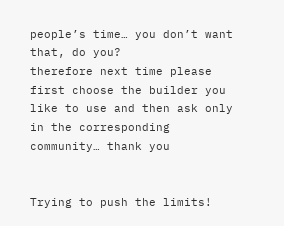people’s time… you don’t want that, do you?
therefore next time please first choose the builder you like to use and then ask only in the corresponding community… thank you


Trying to push the limits!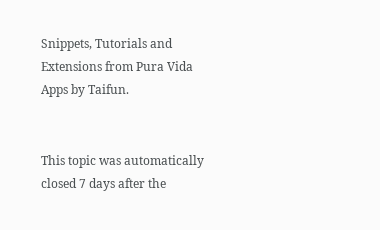Snippets, Tutorials and Extensions from Pura Vida Apps by Taifun.


This topic was automatically closed 7 days after the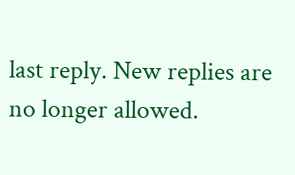last reply. New replies are no longer allowed.